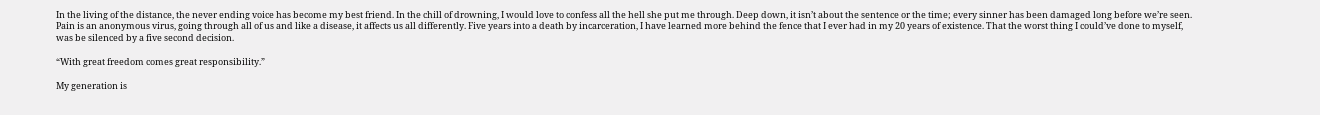In the living of the distance, the never ending voice has become my best friend. In the chill of drowning, I would love to confess all the hell she put me through. Deep down, it isn’t about the sentence or the time; every sinner has been damaged long before we’re seen. Pain is an anonymous virus, going through all of us and like a disease, it affects us all differently. Five years into a death by incarceration, I have learned more behind the fence that I ever had in my 20 years of existence. That the worst thing I could’ve done to myself, was be silenced by a five second decision.

“With great freedom comes great responsibility.”

My generation is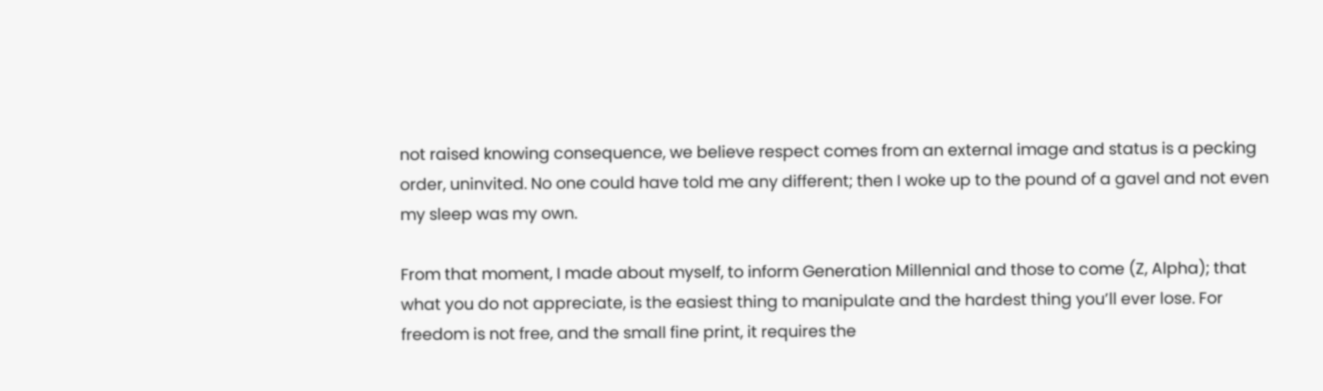not raised knowing consequence, we believe respect comes from an external image and status is a pecking order, uninvited. No one could have told me any different; then I woke up to the pound of a gavel and not even my sleep was my own.

From that moment, I made about myself, to inform Generation Millennial and those to come (Z, Alpha); that what you do not appreciate, is the easiest thing to manipulate and the hardest thing you’ll ever lose. For freedom is not free, and the small fine print, it requires the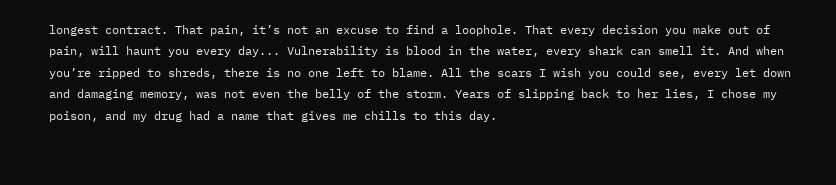longest contract. That pain, it’s not an excuse to find a loophole. That every decision you make out of pain, will haunt you every day... Vulnerability is blood in the water, every shark can smell it. And when you’re ripped to shreds, there is no one left to blame. All the scars I wish you could see, every let down and damaging memory, was not even the belly of the storm. Years of slipping back to her lies, I chose my poison, and my drug had a name that gives me chills to this day.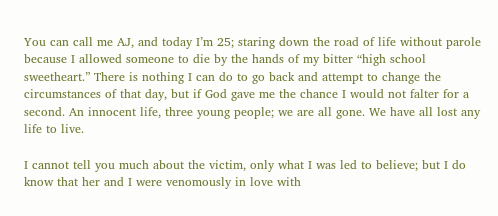You can call me AJ, and today I’m 25; staring down the road of life without parole because I allowed someone to die by the hands of my bitter “high school sweetheart.” There is nothing I can do to go back and attempt to change the circumstances of that day, but if God gave me the chance I would not falter for a second. An innocent life, three young people; we are all gone. We have all lost any life to live.

I cannot tell you much about the victim, only what I was led to believe; but I do know that her and I were venomously in love with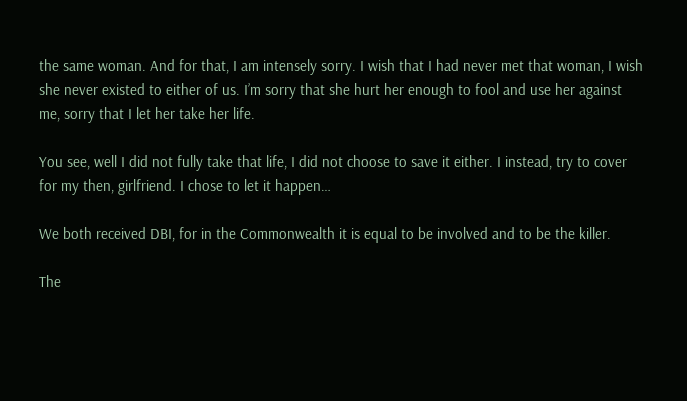the same woman. And for that, I am intensely sorry. I wish that I had never met that woman, I wish she never existed to either of us. I’m sorry that she hurt her enough to fool and use her against me, sorry that I let her take her life.

You see, well I did not fully take that life, I did not choose to save it either. I instead, try to cover for my then, girlfriend. I chose to let it happen…

We both received DBI, for in the Commonwealth it is equal to be involved and to be the killer.

The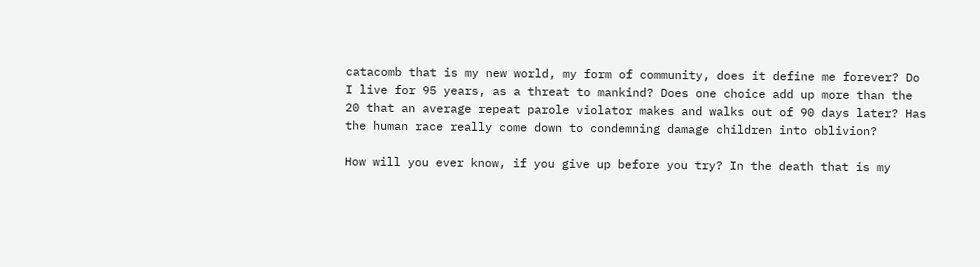catacomb that is my new world, my form of community, does it define me forever? Do I live for 95 years, as a threat to mankind? Does one choice add up more than the 20 that an average repeat parole violator makes and walks out of 90 days later? Has the human race really come down to condemning damage children into oblivion?

How will you ever know, if you give up before you try? In the death that is my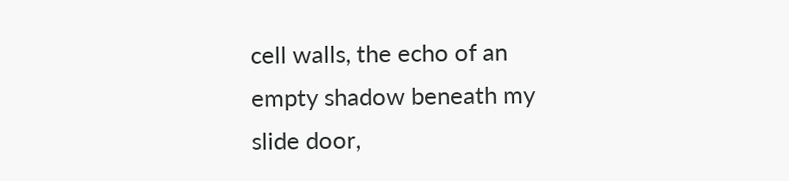cell walls, the echo of an empty shadow beneath my slide door,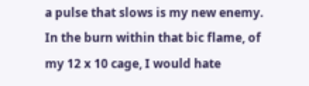a pulse that slows is my new enemy. In the burn within that bic flame, of my 12 x 10 cage, I would hate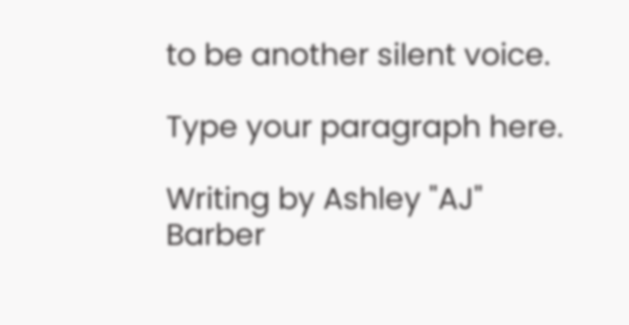to be another silent voice.

Type your paragraph here.

Writing by Ashley "AJ" Barber